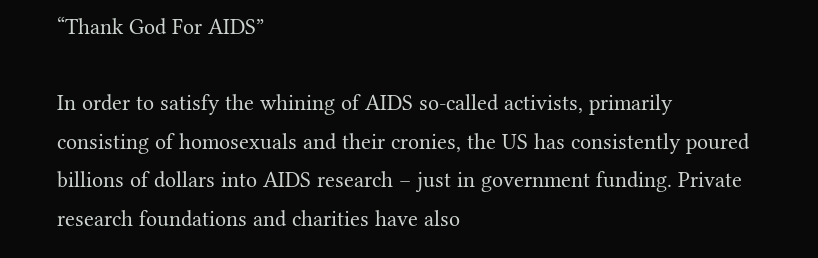“Thank God For AIDS”

In order to satisfy the whining of AIDS so-called activists, primarily consisting of homosexuals and their cronies, the US has consistently poured billions of dollars into AIDS research – just in government funding. Private research foundations and charities have also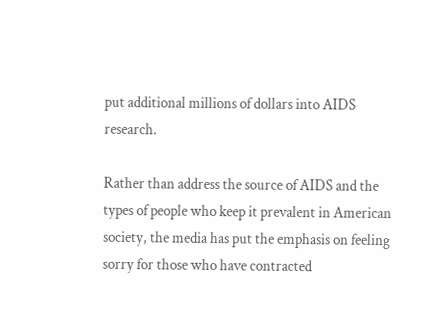put additional millions of dollars into AIDS research.

Rather than address the source of AIDS and the types of people who keep it prevalent in American society, the media has put the emphasis on feeling sorry for those who have contracted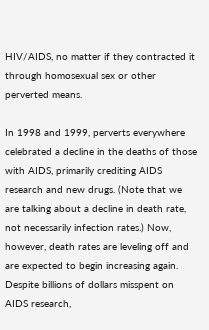HIV/AIDS, no matter if they contracted it through homosexual sex or other perverted means.

In 1998 and 1999, perverts everywhere celebrated a decline in the deaths of those with AIDS, primarily crediting AIDS research and new drugs. (Note that we are talking about a decline in death rate, not necessarily infection rates.) Now, however, death rates are leveling off and are expected to begin increasing again. Despite billions of dollars misspent on AIDS research,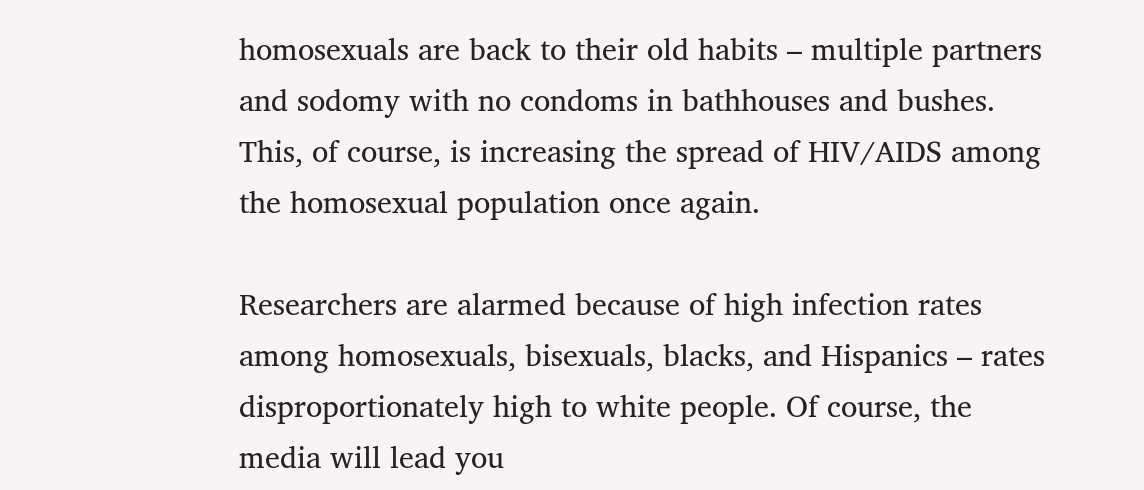homosexuals are back to their old habits – multiple partners and sodomy with no condoms in bathhouses and bushes. This, of course, is increasing the spread of HIV/AIDS among the homosexual population once again.

Researchers are alarmed because of high infection rates among homosexuals, bisexuals, blacks, and Hispanics – rates disproportionately high to white people. Of course, the media will lead you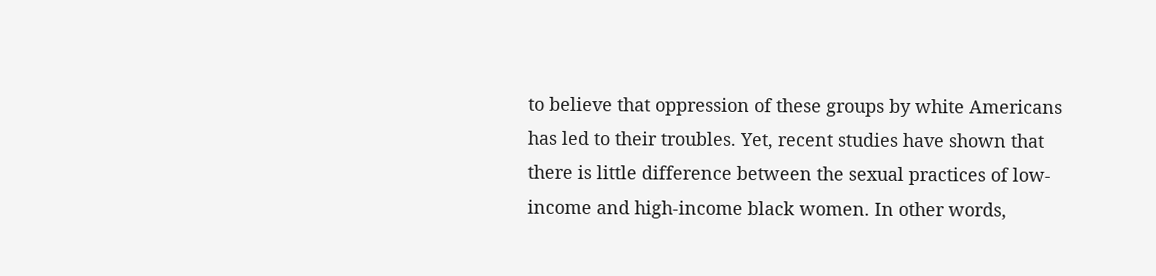to believe that oppression of these groups by white Americans has led to their troubles. Yet, recent studies have shown that there is little difference between the sexual practices of low-income and high-income black women. In other words,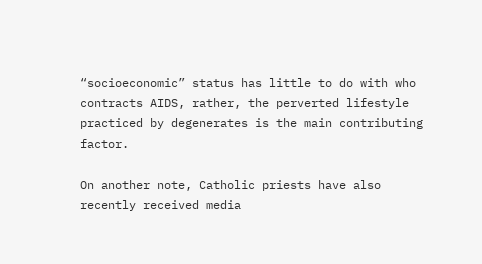“socioeconomic” status has little to do with who contracts AIDS, rather, the perverted lifestyle practiced by degenerates is the main contributing factor.

On another note, Catholic priests have also recently received media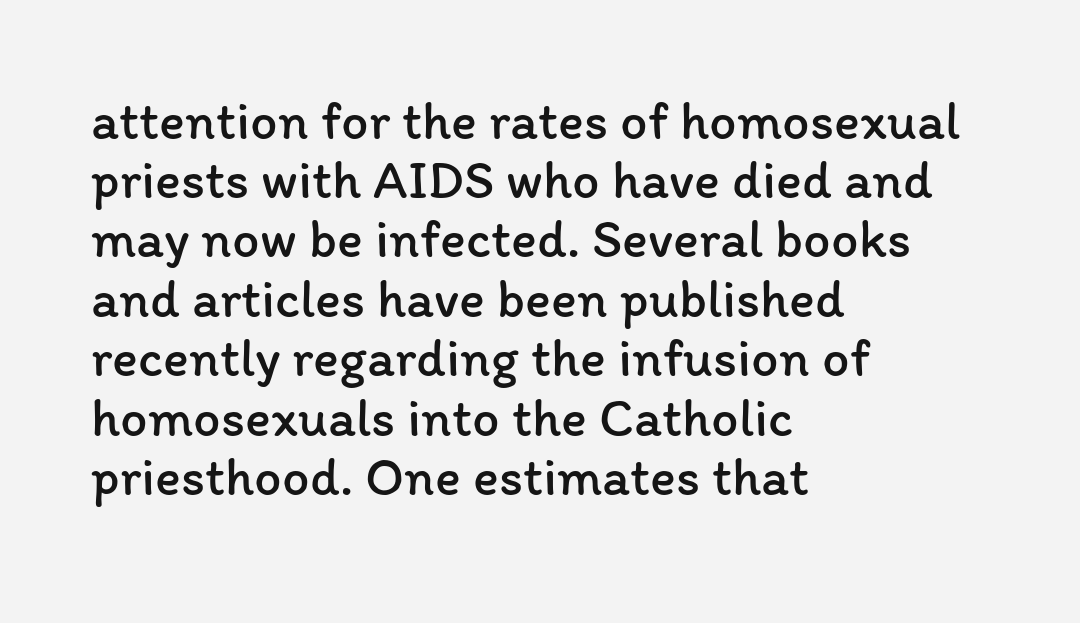attention for the rates of homosexual priests with AIDS who have died and may now be infected. Several books and articles have been published recently regarding the infusion of homosexuals into the Catholic priesthood. One estimates that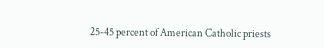25-45 percent of American Catholic priests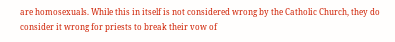are homosexuals. While this in itself is not considered wrong by the Catholic Church, they do consider it wrong for priests to break their vow of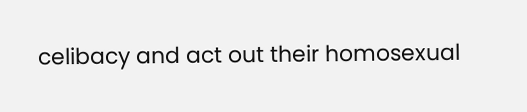celibacy and act out their homosexual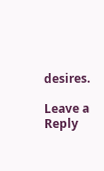desires.

Leave a Reply